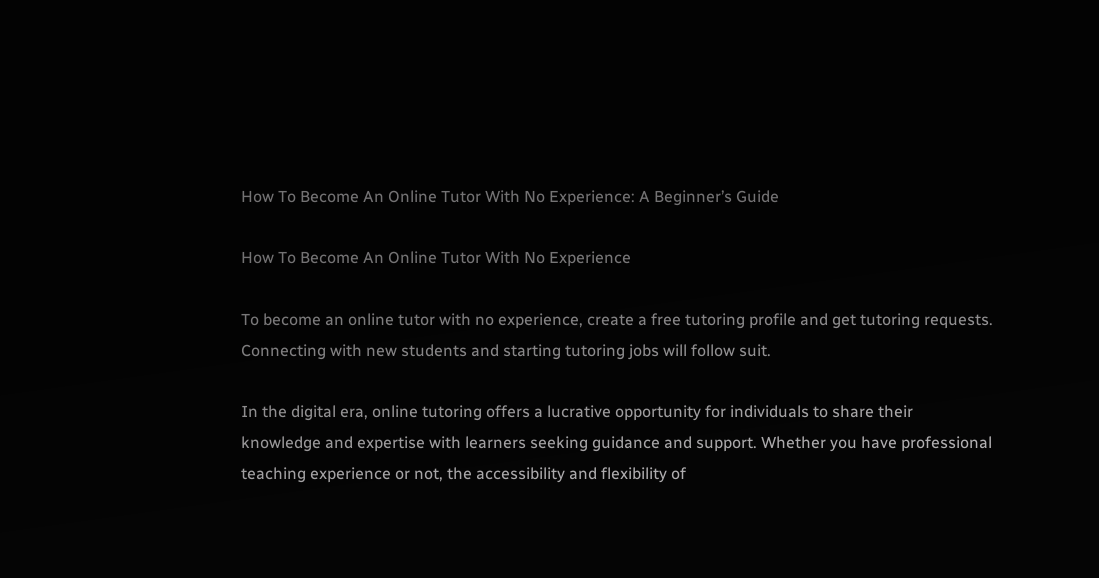How To Become An Online Tutor With No Experience: A Beginner’s Guide

How To Become An Online Tutor With No Experience

To become an online tutor with no experience, create a free tutoring profile and get tutoring requests. Connecting with new students and starting tutoring jobs will follow suit.

In the digital era, online tutoring offers a lucrative opportunity for individuals to share their knowledge and expertise with learners seeking guidance and support. Whether you have professional teaching experience or not, the accessibility and flexibility of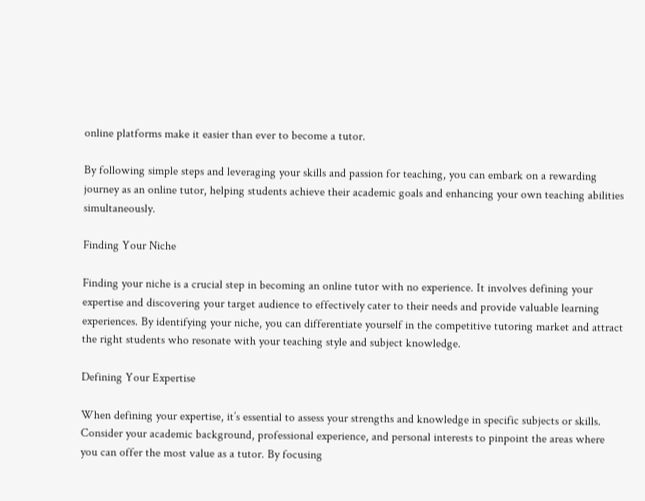online platforms make it easier than ever to become a tutor.

By following simple steps and leveraging your skills and passion for teaching, you can embark on a rewarding journey as an online tutor, helping students achieve their academic goals and enhancing your own teaching abilities simultaneously.

Finding Your Niche

Finding your niche is a crucial step in becoming an online tutor with no experience. It involves defining your expertise and discovering your target audience to effectively cater to their needs and provide valuable learning experiences. By identifying your niche, you can differentiate yourself in the competitive tutoring market and attract the right students who resonate with your teaching style and subject knowledge.

Defining Your Expertise

When defining your expertise, it’s essential to assess your strengths and knowledge in specific subjects or skills. Consider your academic background, professional experience, and personal interests to pinpoint the areas where you can offer the most value as a tutor. By focusing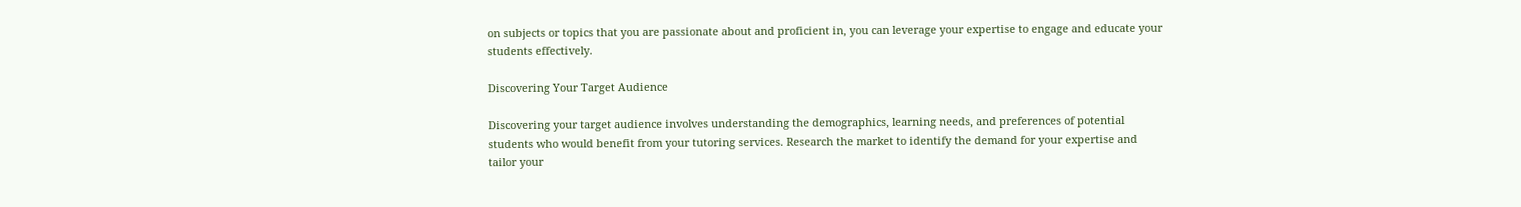on subjects or topics that you are passionate about and proficient in, you can leverage your expertise to engage and educate your students effectively.

Discovering Your Target Audience

Discovering your target audience involves understanding the demographics, learning needs, and preferences of potential students who would benefit from your tutoring services. Research the market to identify the demand for your expertise and tailor your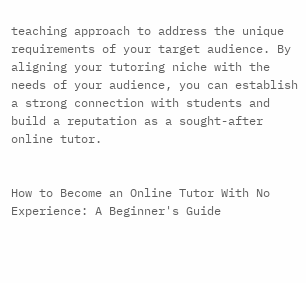teaching approach to address the unique requirements of your target audience. By aligning your tutoring niche with the needs of your audience, you can establish a strong connection with students and build a reputation as a sought-after online tutor.


How to Become an Online Tutor With No Experience: A Beginner's Guide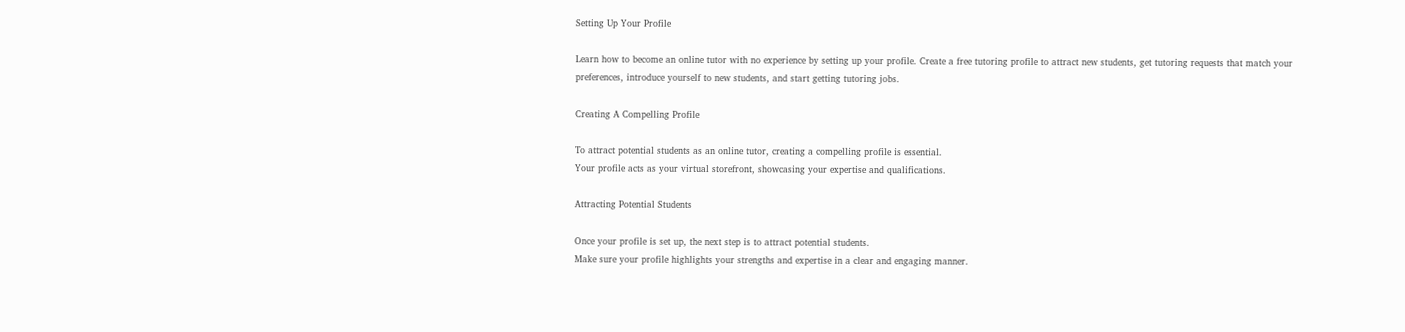Setting Up Your Profile

Learn how to become an online tutor with no experience by setting up your profile. Create a free tutoring profile to attract new students, get tutoring requests that match your preferences, introduce yourself to new students, and start getting tutoring jobs.

Creating A Compelling Profile

To attract potential students as an online tutor, creating a compelling profile is essential.
Your profile acts as your virtual storefront, showcasing your expertise and qualifications.

Attracting Potential Students

Once your profile is set up, the next step is to attract potential students.
Make sure your profile highlights your strengths and expertise in a clear and engaging manner.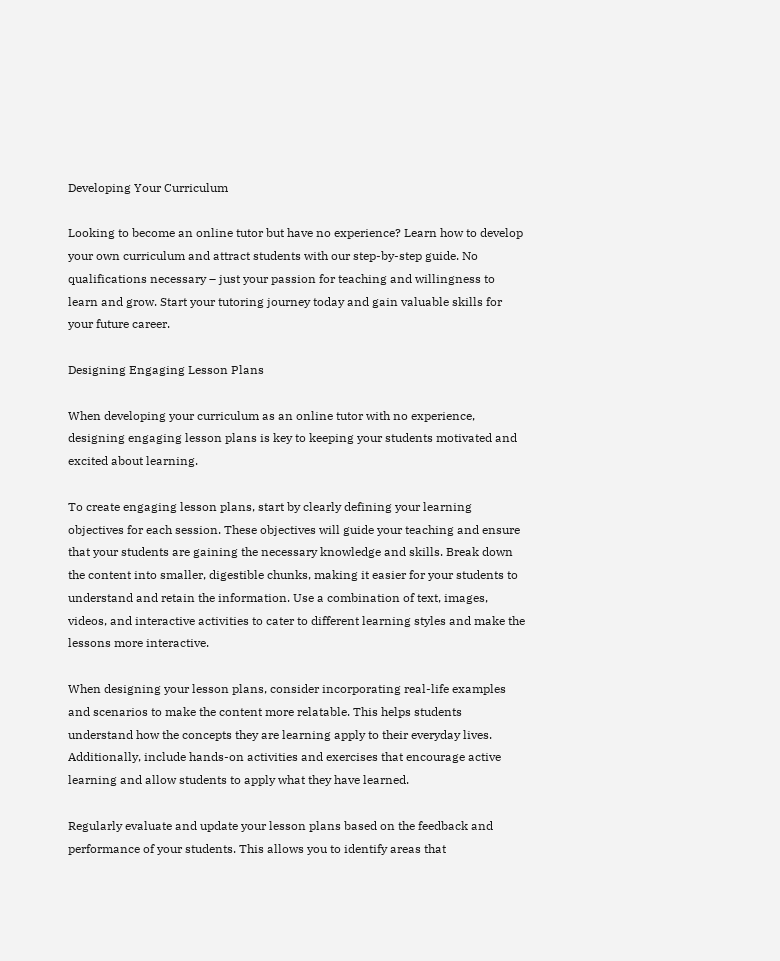Developing Your Curriculum

Looking to become an online tutor but have no experience? Learn how to develop your own curriculum and attract students with our step-by-step guide. No qualifications necessary – just your passion for teaching and willingness to learn and grow. Start your tutoring journey today and gain valuable skills for your future career.

Designing Engaging Lesson Plans

When developing your curriculum as an online tutor with no experience, designing engaging lesson plans is key to keeping your students motivated and excited about learning.

To create engaging lesson plans, start by clearly defining your learning objectives for each session. These objectives will guide your teaching and ensure that your students are gaining the necessary knowledge and skills. Break down the content into smaller, digestible chunks, making it easier for your students to understand and retain the information. Use a combination of text, images, videos, and interactive activities to cater to different learning styles and make the lessons more interactive.

When designing your lesson plans, consider incorporating real-life examples and scenarios to make the content more relatable. This helps students understand how the concepts they are learning apply to their everyday lives. Additionally, include hands-on activities and exercises that encourage active learning and allow students to apply what they have learned.

Regularly evaluate and update your lesson plans based on the feedback and performance of your students. This allows you to identify areas that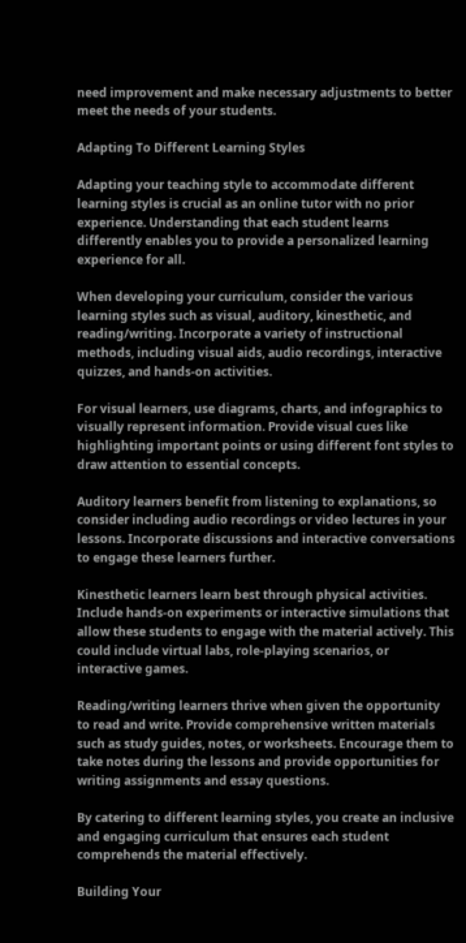need improvement and make necessary adjustments to better meet the needs of your students.

Adapting To Different Learning Styles

Adapting your teaching style to accommodate different learning styles is crucial as an online tutor with no prior experience. Understanding that each student learns differently enables you to provide a personalized learning experience for all.

When developing your curriculum, consider the various learning styles such as visual, auditory, kinesthetic, and reading/writing. Incorporate a variety of instructional methods, including visual aids, audio recordings, interactive quizzes, and hands-on activities.

For visual learners, use diagrams, charts, and infographics to visually represent information. Provide visual cues like highlighting important points or using different font styles to draw attention to essential concepts.

Auditory learners benefit from listening to explanations, so consider including audio recordings or video lectures in your lessons. Incorporate discussions and interactive conversations to engage these learners further.

Kinesthetic learners learn best through physical activities. Include hands-on experiments or interactive simulations that allow these students to engage with the material actively. This could include virtual labs, role-playing scenarios, or interactive games.

Reading/writing learners thrive when given the opportunity to read and write. Provide comprehensive written materials such as study guides, notes, or worksheets. Encourage them to take notes during the lessons and provide opportunities for writing assignments and essay questions.

By catering to different learning styles, you create an inclusive and engaging curriculum that ensures each student comprehends the material effectively.

Building Your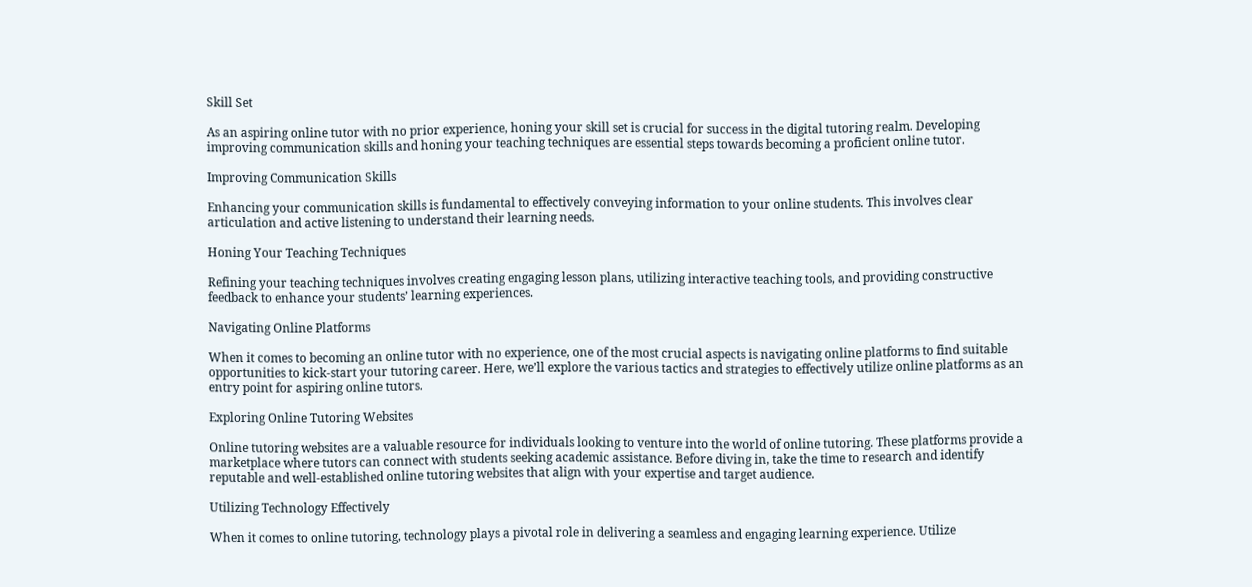Skill Set

As an aspiring online tutor with no prior experience, honing your skill set is crucial for success in the digital tutoring realm. Developing improving communication skills and honing your teaching techniques are essential steps towards becoming a proficient online tutor.

Improving Communication Skills

Enhancing your communication skills is fundamental to effectively conveying information to your online students. This involves clear articulation and active listening to understand their learning needs.

Honing Your Teaching Techniques

Refining your teaching techniques involves creating engaging lesson plans, utilizing interactive teaching tools, and providing constructive feedback to enhance your students’ learning experiences.

Navigating Online Platforms

When it comes to becoming an online tutor with no experience, one of the most crucial aspects is navigating online platforms to find suitable opportunities to kick-start your tutoring career. Here, we’ll explore the various tactics and strategies to effectively utilize online platforms as an entry point for aspiring online tutors.

Exploring Online Tutoring Websites

Online tutoring websites are a valuable resource for individuals looking to venture into the world of online tutoring. These platforms provide a marketplace where tutors can connect with students seeking academic assistance. Before diving in, take the time to research and identify reputable and well-established online tutoring websites that align with your expertise and target audience.

Utilizing Technology Effectively

When it comes to online tutoring, technology plays a pivotal role in delivering a seamless and engaging learning experience. Utilize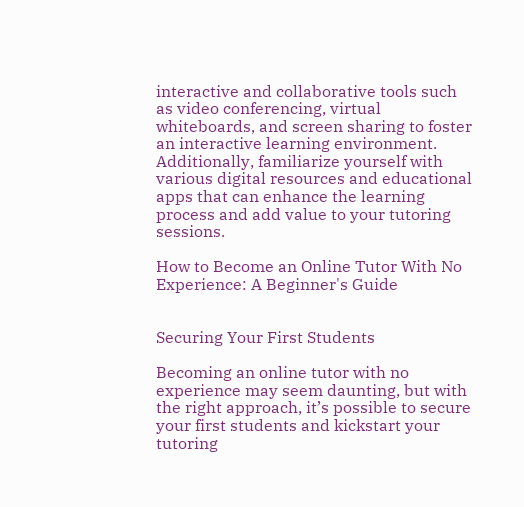interactive and collaborative tools such as video conferencing, virtual whiteboards, and screen sharing to foster an interactive learning environment. Additionally, familiarize yourself with various digital resources and educational apps that can enhance the learning process and add value to your tutoring sessions.

How to Become an Online Tutor With No Experience: A Beginner's Guide


Securing Your First Students

Becoming an online tutor with no experience may seem daunting, but with the right approach, it’s possible to secure your first students and kickstart your tutoring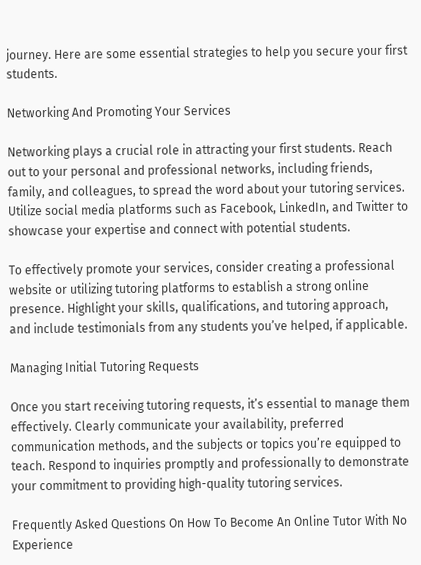journey. Here are some essential strategies to help you secure your first students.

Networking And Promoting Your Services

Networking plays a crucial role in attracting your first students. Reach out to your personal and professional networks, including friends, family, and colleagues, to spread the word about your tutoring services. Utilize social media platforms such as Facebook, LinkedIn, and Twitter to showcase your expertise and connect with potential students.

To effectively promote your services, consider creating a professional website or utilizing tutoring platforms to establish a strong online presence. Highlight your skills, qualifications, and tutoring approach, and include testimonials from any students you’ve helped, if applicable.

Managing Initial Tutoring Requests

Once you start receiving tutoring requests, it’s essential to manage them effectively. Clearly communicate your availability, preferred communication methods, and the subjects or topics you’re equipped to teach. Respond to inquiries promptly and professionally to demonstrate your commitment to providing high-quality tutoring services.

Frequently Asked Questions On How To Become An Online Tutor With No Experience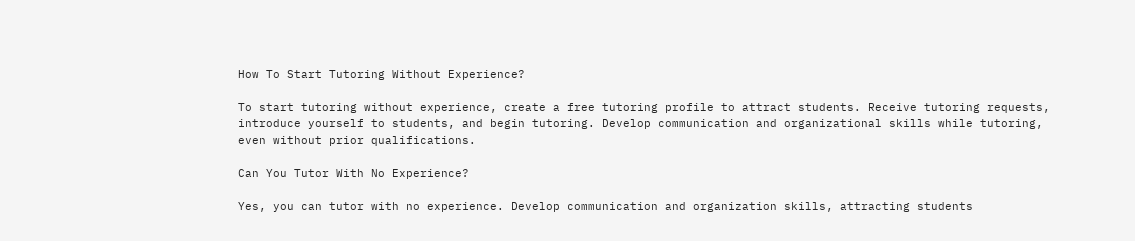How To Start Tutoring Without Experience?

To start tutoring without experience, create a free tutoring profile to attract students. Receive tutoring requests, introduce yourself to students, and begin tutoring. Develop communication and organizational skills while tutoring, even without prior qualifications.

Can You Tutor With No Experience?

Yes, you can tutor with no experience. Develop communication and organization skills, attracting students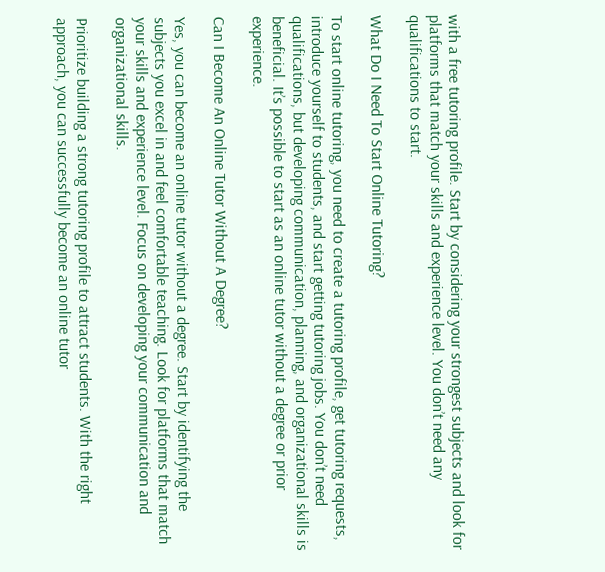with a free tutoring profile. Start by considering your strongest subjects and look for platforms that match your skills and experience level. You don’t need any qualifications to start.

What Do I Need To Start Online Tutoring?

To start online tutoring, you need to create a tutoring profile, get tutoring requests, introduce yourself to students, and start getting tutoring jobs. You don’t need qualifications, but developing communication, planning, and organizational skills is beneficial. It’s possible to start as an online tutor without a degree or prior experience.

Can I Become An Online Tutor Without A Degree?

Yes, you can become an online tutor without a degree. Start by identifying the subjects you excel in and feel comfortable teaching. Look for platforms that match your skills and experience level. Focus on developing your communication and organizational skills.

Prioritize building a strong tutoring profile to attract students. With the right approach, you can successfully become an online tutor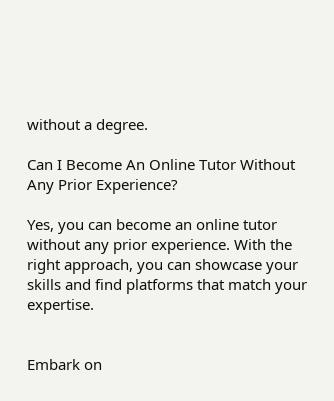without a degree.

Can I Become An Online Tutor Without Any Prior Experience?

Yes, you can become an online tutor without any prior experience. With the right approach, you can showcase your skills and find platforms that match your expertise.


Embark on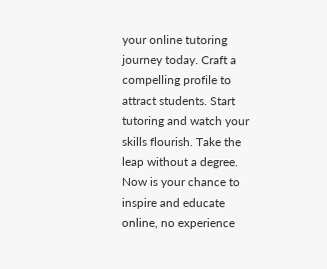your online tutoring journey today. Craft a compelling profile to attract students. Start tutoring and watch your skills flourish. Take the leap without a degree. Now is your chance to inspire and educate online, no experience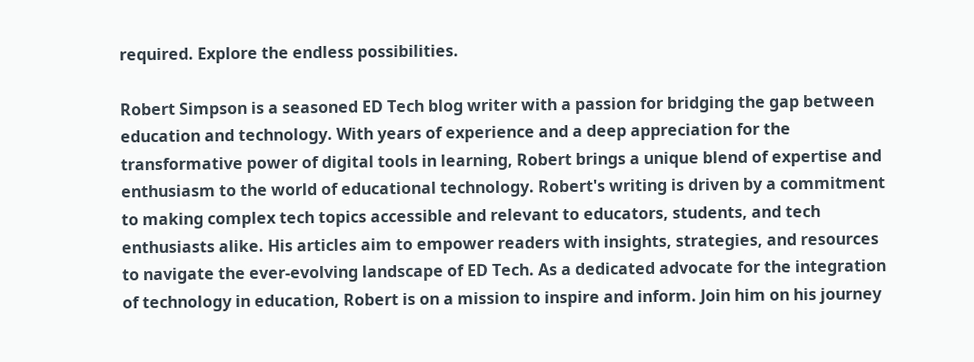required. Explore the endless possibilities.

Robert Simpson is a seasoned ED Tech blog writer with a passion for bridging the gap between education and technology. With years of experience and a deep appreciation for the transformative power of digital tools in learning, Robert brings a unique blend of expertise and enthusiasm to the world of educational technology. Robert's writing is driven by a commitment to making complex tech topics accessible and relevant to educators, students, and tech enthusiasts alike. His articles aim to empower readers with insights, strategies, and resources to navigate the ever-evolving landscape of ED Tech. As a dedicated advocate for the integration of technology in education, Robert is on a mission to inspire and inform. Join him on his journey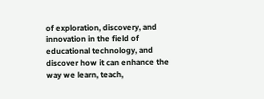of exploration, discovery, and innovation in the field of educational technology, and discover how it can enhance the way we learn, teach,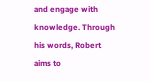and engage with knowledge. Through his words, Robert aims to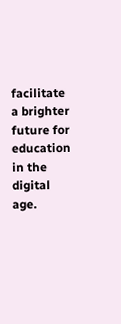facilitate a brighter future for education in the digital age.